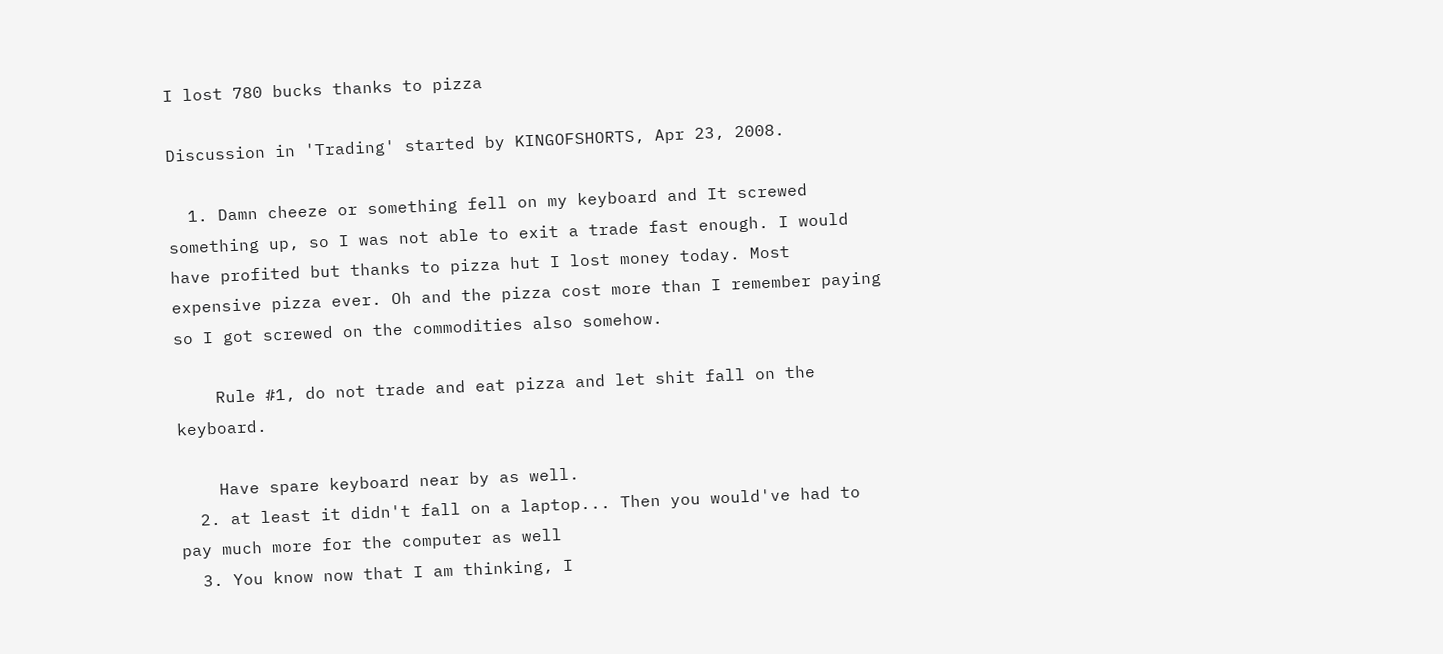I lost 780 bucks thanks to pizza

Discussion in 'Trading' started by KINGOFSHORTS, Apr 23, 2008.

  1. Damn cheeze or something fell on my keyboard and It screwed something up, so I was not able to exit a trade fast enough. I would have profited but thanks to pizza hut I lost money today. Most expensive pizza ever. Oh and the pizza cost more than I remember paying so I got screwed on the commodities also somehow.

    Rule #1, do not trade and eat pizza and let shit fall on the keyboard.

    Have spare keyboard near by as well.
  2. at least it didn't fall on a laptop... Then you would've had to pay much more for the computer as well
  3. You know now that I am thinking, I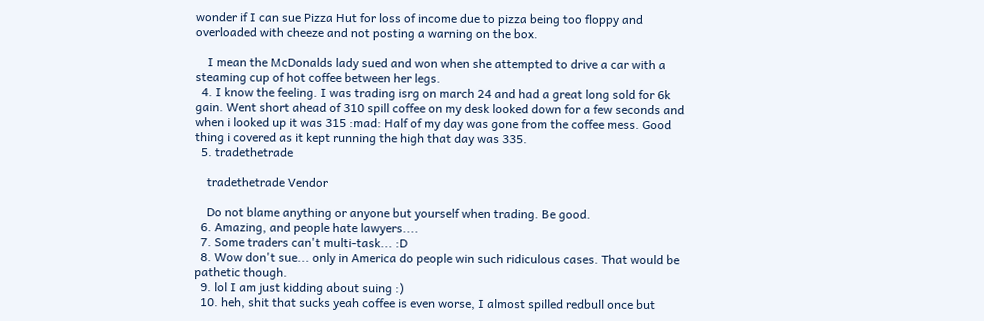wonder if I can sue Pizza Hut for loss of income due to pizza being too floppy and overloaded with cheeze and not posting a warning on the box.

    I mean the McDonalds lady sued and won when she attempted to drive a car with a steaming cup of hot coffee between her legs.
  4. I know the feeling. I was trading isrg on march 24 and had a great long sold for 6k gain. Went short ahead of 310 spill coffee on my desk looked down for a few seconds and when i looked up it was 315 :mad: Half of my day was gone from the coffee mess. Good thing i covered as it kept running the high that day was 335.
  5. tradethetrade

    tradethetrade Vendor

    Do not blame anything or anyone but yourself when trading. Be good.
  6. Amazing, and people hate lawyers....
  7. Some traders can't multi-task... :D
  8. Wow don't sue... only in America do people win such ridiculous cases. That would be pathetic though.
  9. lol I am just kidding about suing :)
  10. heh, shit that sucks yeah coffee is even worse, I almost spilled redbull once but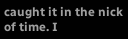caught it in the nick of time. I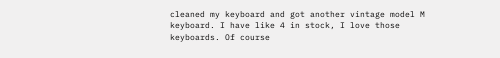cleaned my keyboard and got another vintage model M keyboard. I have like 4 in stock, I love those keyboards. Of course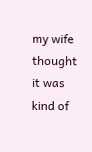my wife thought it was kind of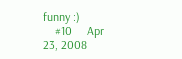funny :)
    #10     Apr 23, 2008